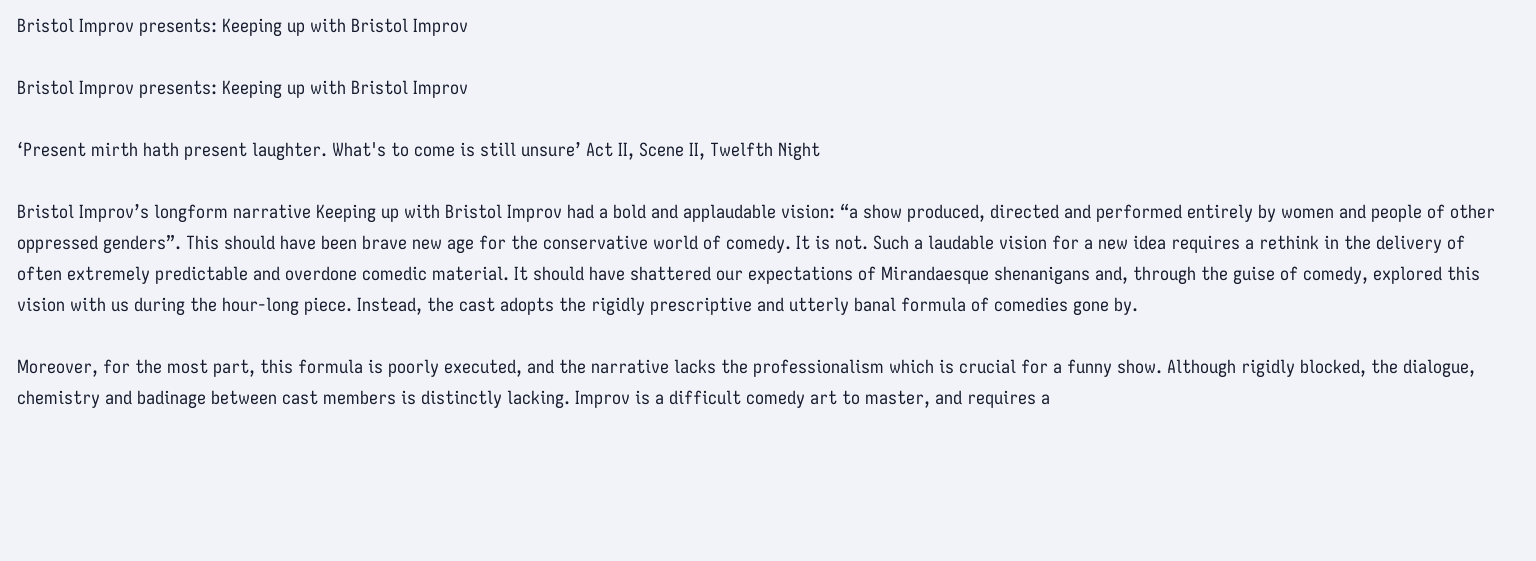Bristol Improv presents: Keeping up with Bristol Improv

Bristol Improv presents: Keeping up with Bristol Improv

‘Present mirth hath present laughter. What's to come is still unsure’ Act II, Scene II, Twelfth Night

Bristol Improv’s longform narrative Keeping up with Bristol Improv had a bold and applaudable vision: “a show produced, directed and performed entirely by women and people of other oppressed genders”. This should have been brave new age for the conservative world of comedy. It is not. Such a laudable vision for a new idea requires a rethink in the delivery of often extremely predictable and overdone comedic material. It should have shattered our expectations of Mirandaesque shenanigans and, through the guise of comedy, explored this vision with us during the hour-long piece. Instead, the cast adopts the rigidly prescriptive and utterly banal formula of comedies gone by.

Moreover, for the most part, this formula is poorly executed, and the narrative lacks the professionalism which is crucial for a funny show. Although rigidly blocked, the dialogue, chemistry and badinage between cast members is distinctly lacking. Improv is a difficult comedy art to master, and requires a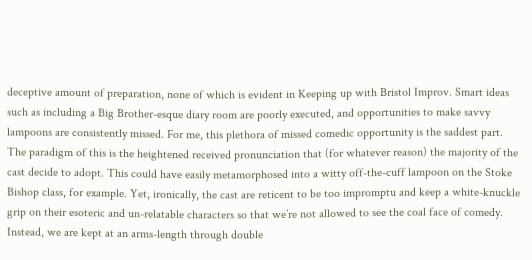deceptive amount of preparation, none of which is evident in Keeping up with Bristol Improv. Smart ideas such as including a Big Brother-esque diary room are poorly executed, and opportunities to make savvy lampoons are consistently missed. For me, this plethora of missed comedic opportunity is the saddest part. The paradigm of this is the heightened received pronunciation that (for whatever reason) the majority of the cast decide to adopt. This could have easily metamorphosed into a witty off-the-cuff lampoon on the Stoke Bishop class, for example. Yet, ironically, the cast are reticent to be too impromptu and keep a white-knuckle grip on their esoteric and un-relatable characters so that we’re not allowed to see the coal face of comedy. Instead, we are kept at an arms-length through double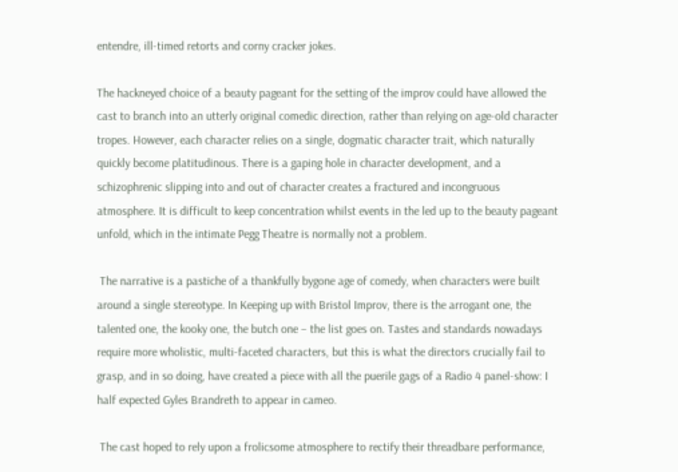entendre, ill-timed retorts and corny cracker jokes.

The hackneyed choice of a beauty pageant for the setting of the improv could have allowed the cast to branch into an utterly original comedic direction, rather than relying on age-old character tropes. However, each character relies on a single, dogmatic character trait, which naturally quickly become platitudinous. There is a gaping hole in character development, and a schizophrenic slipping into and out of character creates a fractured and incongruous atmosphere. It is difficult to keep concentration whilst events in the led up to the beauty pageant unfold, which in the intimate Pegg Theatre is normally not a problem.

 The narrative is a pastiche of a thankfully bygone age of comedy, when characters were built around a single stereotype. In Keeping up with Bristol Improv, there is the arrogant one, the talented one, the kooky one, the butch one – the list goes on. Tastes and standards nowadays require more wholistic, multi-faceted characters, but this is what the directors crucially fail to grasp, and in so doing, have created a piece with all the puerile gags of a Radio 4 panel-show: I half expected Gyles Brandreth to appear in cameo.

 The cast hoped to rely upon a frolicsome atmosphere to rectify their threadbare performance,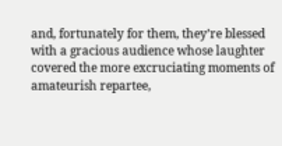and, fortunately for them, they’re blessed with a gracious audience whose laughter covered the more excruciating moments of amateurish repartee,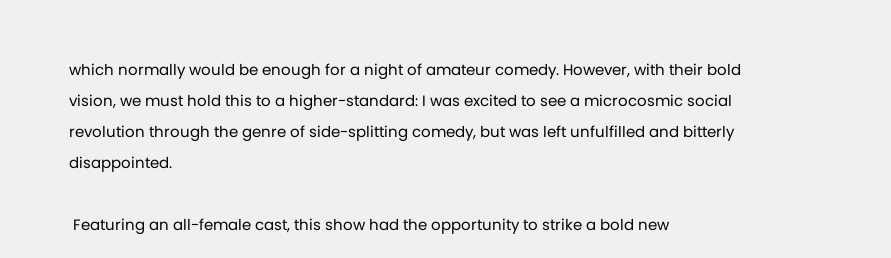which normally would be enough for a night of amateur comedy. However, with their bold vision, we must hold this to a higher-standard: I was excited to see a microcosmic social revolution through the genre of side-splitting comedy, but was left unfulfilled and bitterly disappointed.

 Featuring an all-female cast, this show had the opportunity to strike a bold new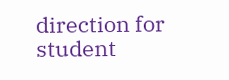direction for student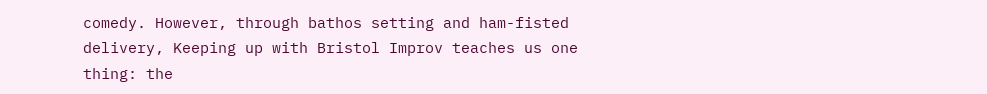comedy. However, through bathos setting and ham-fisted delivery, Keeping up with Bristol Improv teaches us one thing: the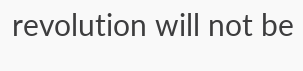revolution will not be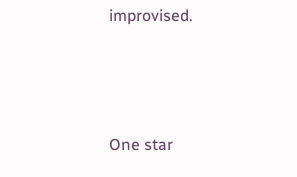improvised.



One star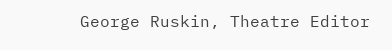George Ruskin, Theatre Editor